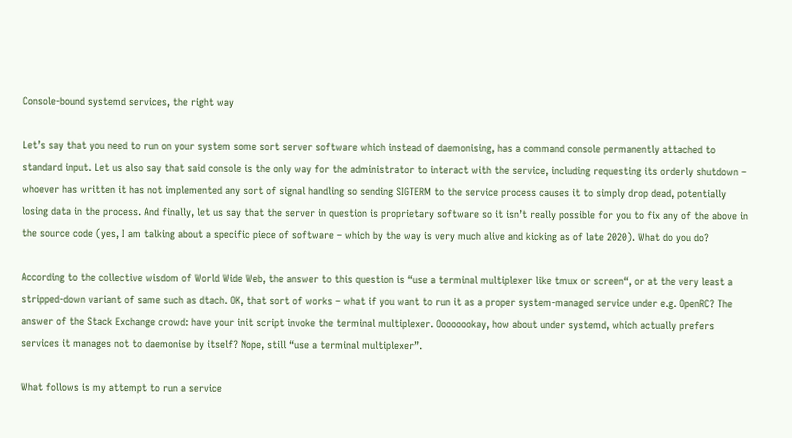Console-bound systemd services, the right way

Let’s say that you need to run on your system some sort server software which instead of daemonising, has a command console permanently attached to standard input. Let us also say that said console is the only way for the administrator to interact with the service, including requesting its orderly shutdown – whoever has written it has not implemented any sort of signal handling so sending SIGTERM to the service process causes it to simply drop dead, potentially losing data in the process. And finally, let us say that the server in question is proprietary software so it isn’t really possible for you to fix any of the above in the source code (yes, I am talking about a specific piece of software – which by the way is very much alive and kicking as of late 2020). What do you do?

According to the collective wisdom of World Wide Web, the answer to this question is “use a terminal multiplexer like tmux or screen“, or at the very least a stripped-down variant of same such as dtach. OK, that sort of works – what if you want to run it as a proper system-managed service under e.g. OpenRC? The answer of the Stack Exchange crowd: have your init script invoke the terminal multiplexer. Oooooookay, how about under systemd, which actually prefers services it manages not to daemonise by itself? Nope, still “use a terminal multiplexer”.

What follows is my attempt to run a service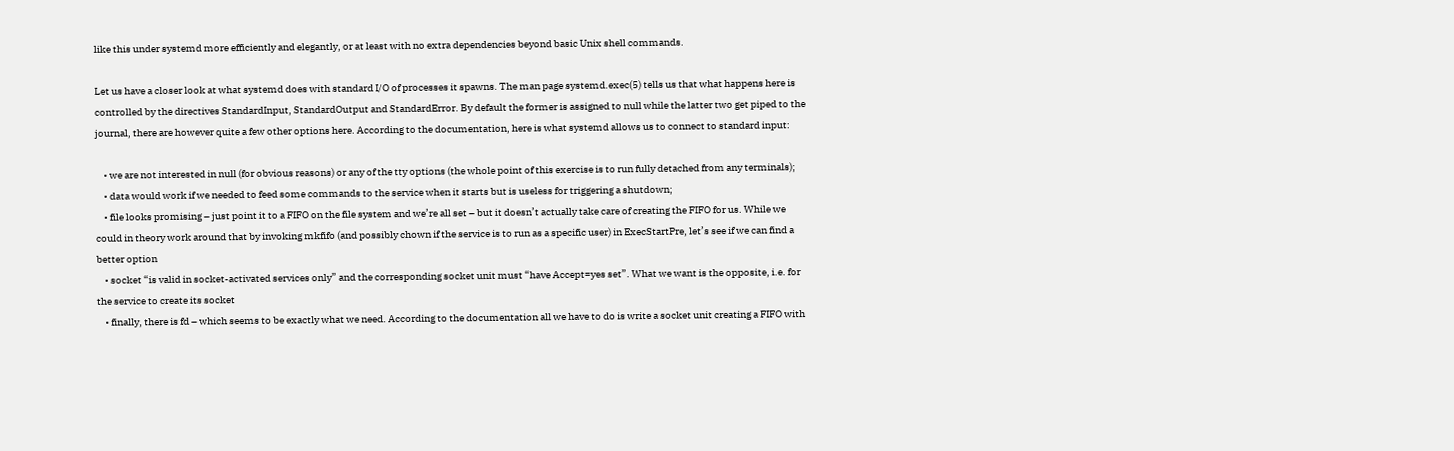like this under systemd more efficiently and elegantly, or at least with no extra dependencies beyond basic Unix shell commands.

Let us have a closer look at what systemd does with standard I/O of processes it spawns. The man page systemd.exec(5) tells us that what happens here is controlled by the directives StandardInput, StandardOutput and StandardError. By default the former is assigned to null while the latter two get piped to the journal, there are however quite a few other options here. According to the documentation, here is what systemd allows us to connect to standard input:

    • we are not interested in null (for obvious reasons) or any of the tty options (the whole point of this exercise is to run fully detached from any terminals);
    • data would work if we needed to feed some commands to the service when it starts but is useless for triggering a shutdown;
    • file looks promising – just point it to a FIFO on the file system and we’re all set – but it doesn’t actually take care of creating the FIFO for us. While we could in theory work around that by invoking mkfifo (and possibly chown if the service is to run as a specific user) in ExecStartPre, let’s see if we can find a better option
    • socket “is valid in socket-activated services only” and the corresponding socket unit must “have Accept=yes set”. What we want is the opposite, i.e. for the service to create its socket
    • finally, there is fd – which seems to be exactly what we need. According to the documentation all we have to do is write a socket unit creating a FIFO with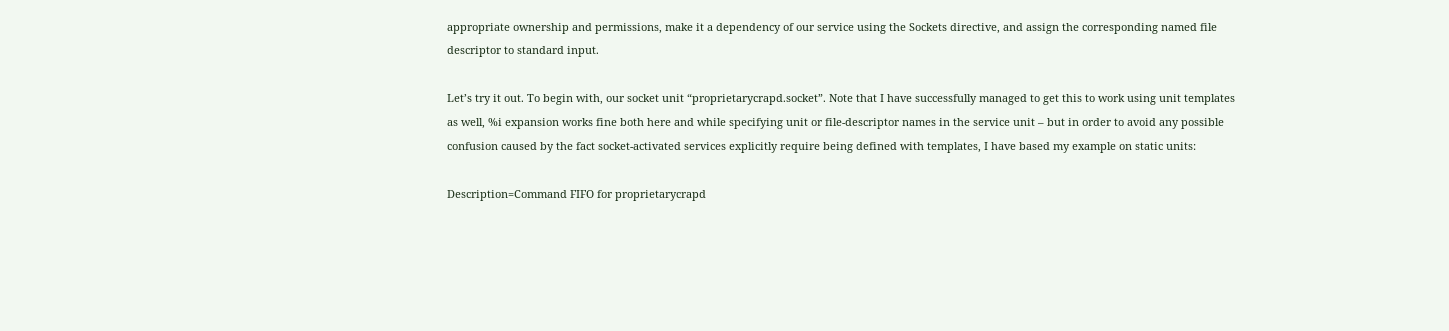appropriate ownership and permissions, make it a dependency of our service using the Sockets directive, and assign the corresponding named file descriptor to standard input.

Let’s try it out. To begin with, our socket unit “proprietarycrapd.socket”. Note that I have successfully managed to get this to work using unit templates as well, %i expansion works fine both here and while specifying unit or file-descriptor names in the service unit – but in order to avoid any possible confusion caused by the fact socket-activated services explicitly require being defined with templates, I have based my example on static units:

Description=Command FIFO for proprietarycrapd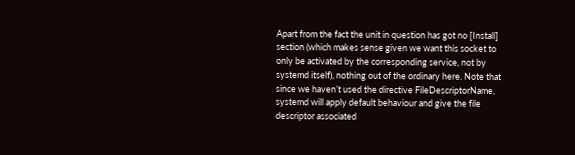Apart from the fact the unit in question has got no [Install] section (which makes sense given we want this socket to only be activated by the corresponding service, not by systemd itself), nothing out of the ordinary here. Note that since we haven’t used the directive FileDescriptorName, systemd will apply default behaviour and give the file descriptor associated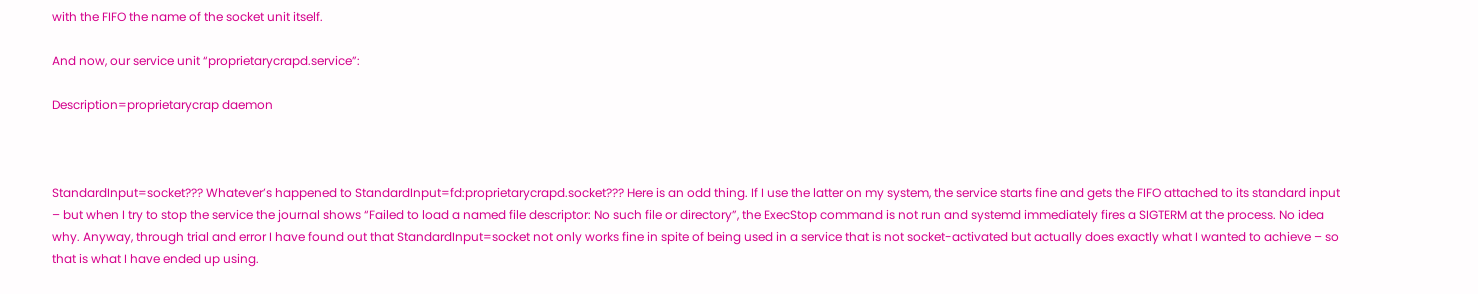with the FIFO the name of the socket unit itself.

And now, our service unit “proprietarycrapd.service”:

Description=proprietarycrap daemon



StandardInput=socket??? Whatever’s happened to StandardInput=fd:proprietarycrapd.socket??? Here is an odd thing. If I use the latter on my system, the service starts fine and gets the FIFO attached to its standard input – but when I try to stop the service the journal shows “Failed to load a named file descriptor: No such file or directory”, the ExecStop command is not run and systemd immediately fires a SIGTERM at the process. No idea why. Anyway, through trial and error I have found out that StandardInput=socket not only works fine in spite of being used in a service that is not socket-activated but actually does exactly what I wanted to achieve – so that is what I have ended up using.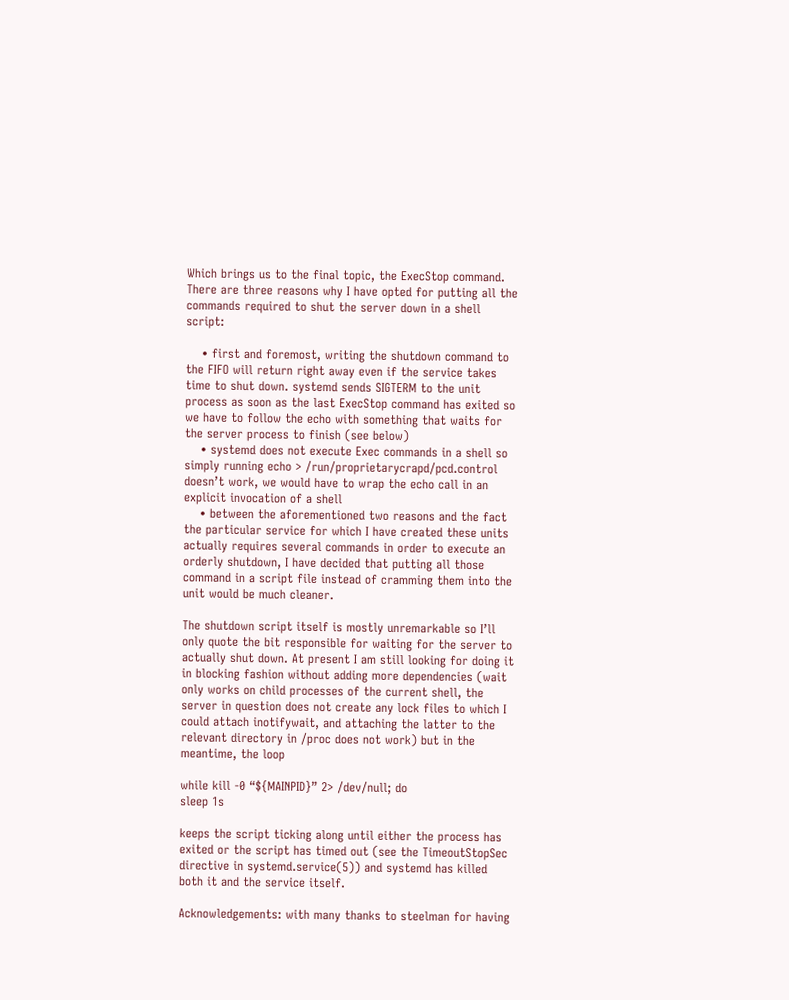Which brings us to the final topic, the ExecStop command. There are three reasons why I have opted for putting all the commands required to shut the server down in a shell script:

    • first and foremost, writing the shutdown command to the FIFO will return right away even if the service takes time to shut down. systemd sends SIGTERM to the unit process as soon as the last ExecStop command has exited so we have to follow the echo with something that waits for the server process to finish (see below)
    • systemd does not execute Exec commands in a shell so simply running echo > /run/proprietarycrapd/pcd.control doesn’t work, we would have to wrap the echo call in an explicit invocation of a shell
    • between the aforementioned two reasons and the fact the particular service for which I have created these units actually requires several commands in order to execute an orderly shutdown, I have decided that putting all those command in a script file instead of cramming them into the unit would be much cleaner.

The shutdown script itself is mostly unremarkable so I’ll only quote the bit responsible for waiting for the server to actually shut down. At present I am still looking for doing it in blocking fashion without adding more dependencies (wait only works on child processes of the current shell, the server in question does not create any lock files to which I could attach inotifywait, and attaching the latter to the relevant directory in /proc does not work) but in the meantime, the loop

while kill -0 “${MAINPID}” 2> /dev/null; do
sleep 1s

keeps the script ticking along until either the process has exited or the script has timed out (see the TimeoutStopSec directive in systemd.service(5)) and systemd has killed both it and the service itself.

Acknowledgements: with many thanks to steelman for having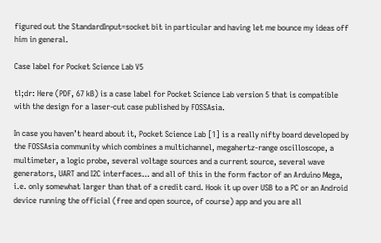figured out the StandardInput=socket bit in particular and having let me bounce my ideas off him in general.

Case label for Pocket Science Lab V5

tl;dr: Here (PDF, 67 kB) is a case label for Pocket Science Lab version 5 that is compatible with the design for a laser-cut case published by FOSSAsia.

In case you haven’t heard about it, Pocket Science Lab [1] is a really nifty board developed by the FOSSAsia community which combines a multichannel, megahertz-range oscilloscope, a multimeter, a logic probe, several voltage sources and a current source, several wave generators, UART and I2C interfaces… and all of this in the form factor of an Arduino Mega, i.e. only somewhat larger than that of a credit card. Hook it up over USB to a PC or an Android device running the official (free and open source, of course) app and you are all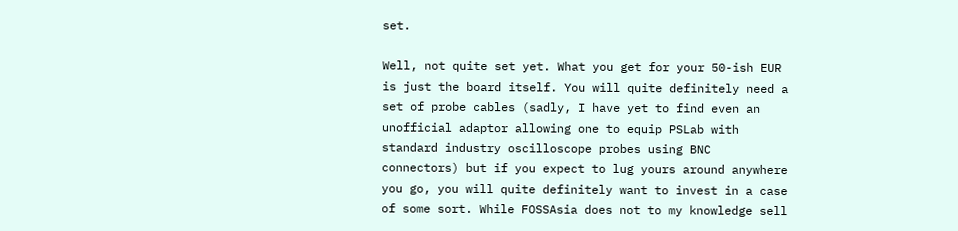set.

Well, not quite set yet. What you get for your 50-ish EUR is just the board itself. You will quite definitely need a set of probe cables (sadly, I have yet to find even an unofficial adaptor allowing one to equip PSLab with standard industry oscilloscope probes using BNC connectors) but if you expect to lug yours around anywhere you go, you will quite definitely want to invest in a case of some sort. While FOSSAsia does not to my knowledge sell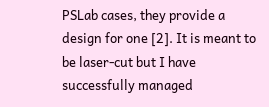PSLab cases, they provide a design for one [2]. It is meant to be laser-cut but I have successfully managed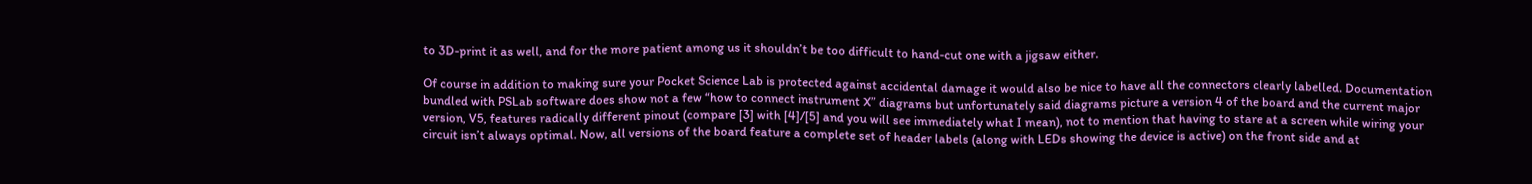to 3D-print it as well, and for the more patient among us it shouldn’t be too difficult to hand-cut one with a jigsaw either.

Of course in addition to making sure your Pocket Science Lab is protected against accidental damage it would also be nice to have all the connectors clearly labelled. Documentation bundled with PSLab software does show not a few “how to connect instrument X” diagrams but unfortunately said diagrams picture a version 4 of the board and the current major version, V5, features radically different pinout (compare [3] with [4]/[5] and you will see immediately what I mean), not to mention that having to stare at a screen while wiring your circuit isn’t always optimal. Now, all versions of the board feature a complete set of header labels (along with LEDs showing the device is active) on the front side and at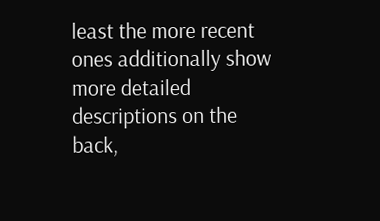least the more recent ones additionally show more detailed descriptions on the back,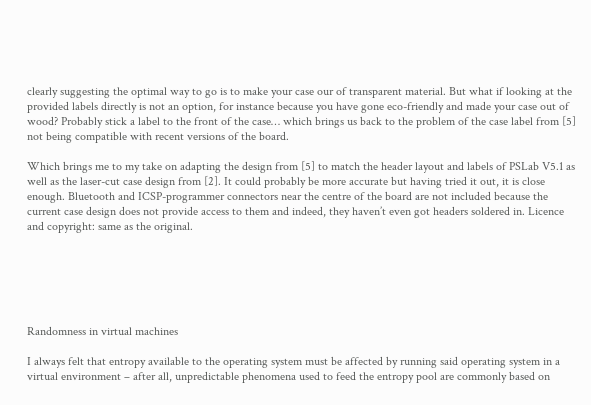clearly suggesting the optimal way to go is to make your case our of transparent material. But what if looking at the provided labels directly is not an option, for instance because you have gone eco-friendly and made your case out of wood? Probably stick a label to the front of the case… which brings us back to the problem of the case label from [5] not being compatible with recent versions of the board.

Which brings me to my take on adapting the design from [5] to match the header layout and labels of PSLab V5.1 as well as the laser-cut case design from [2]. It could probably be more accurate but having tried it out, it is close enough. Bluetooth and ICSP-programmer connectors near the centre of the board are not included because the current case design does not provide access to them and indeed, they haven’t even got headers soldered in. Licence and copyright: same as the original.






Randomness in virtual machines

I always felt that entropy available to the operating system must be affected by running said operating system in a virtual environment – after all, unpredictable phenomena used to feed the entropy pool are commonly based on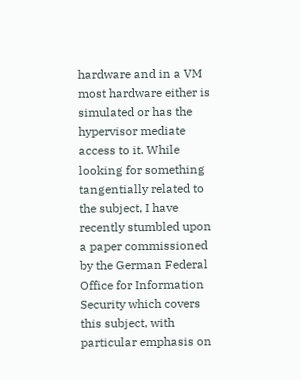hardware and in a VM most hardware either is simulated or has the hypervisor mediate access to it. While looking for something tangentially related to the subject, I have recently stumbled upon a paper commissioned by the German Federal Office for Information Security which covers this subject, with particular emphasis on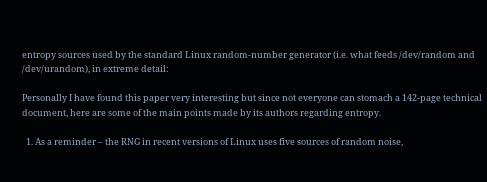entropy sources used by the standard Linux random-number generator (i.e. what feeds /dev/random and /dev/urandom), in extreme detail:

Personally I have found this paper very interesting but since not everyone can stomach a 142-page technical document, here are some of the main points made by its authors regarding entropy.

  1. As a reminder – the RNG in recent versions of Linux uses five sources of random noise,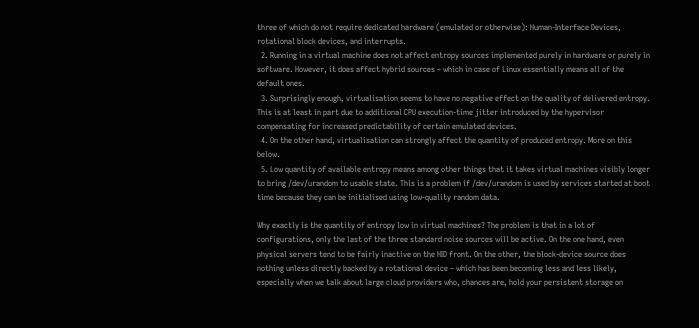three of which do not require dedicated hardware (emulated or otherwise): Human-Interface Devices, rotational block devices, and interrupts.
  2. Running in a virtual machine does not affect entropy sources implemented purely in hardware or purely in software. However, it does affect hybrid sources – which in case of Linux essentially means all of the default ones.
  3. Surprisingly enough, virtualisation seems to have no negative effect on the quality of delivered entropy. This is at least in part due to additional CPU execution-time jitter introduced by the hypervisor compensating for increased predictability of certain emulated devices.
  4. On the other hand, virtualisation can strongly affect the quantity of produced entropy. More on this below.
  5. Low quantity of available entropy means among other things that it takes virtual machines visibly longer to bring /dev/urandom to usable state. This is a problem if /dev/urandom is used by services started at boot time because they can be initialised using low-quality random data.

Why exactly is the quantity of entropy low in virtual machines? The problem is that in a lot of configurations, only the last of the three standard noise sources will be active. On the one hand, even physical servers tend to be fairly inactive on the HID front. On the other, the block-device source does nothing unless directly backed by a rotational device – which has been becoming less and less likely, especially when we talk about large cloud providers who, chances are, hold your persistent storage on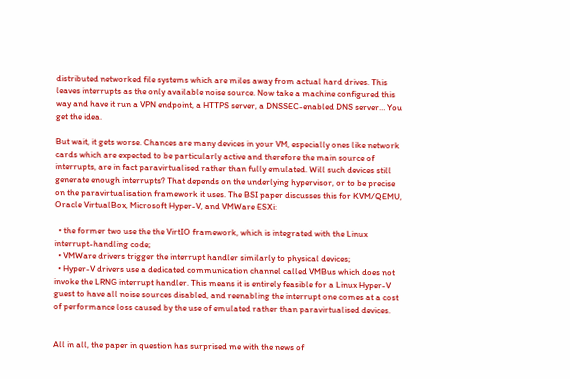distributed networked file systems which are miles away from actual hard drives. This leaves interrupts as the only available noise source. Now take a machine configured this way and have it run a VPN endpoint, a HTTPS server, a DNSSEC-enabled DNS server… You get the idea.

But wait, it gets worse. Chances are many devices in your VM, especially ones like network cards which are expected to be particularly active and therefore the main source of interrupts, are in fact paravirtualised rather than fully emulated. Will such devices still generate enough interrupts? That depends on the underlying hypervisor, or to be precise on the paravirtualisation framework it uses. The BSI paper discusses this for KVM/QEMU, Oracle VirtualBox, Microsoft Hyper-V, and VMWare ESXi:

  • the former two use the the VirtIO framework, which is integrated with the Linux interrupt-handling code;
  • VMWare drivers trigger the interrupt handler similarly to physical devices;
  • Hyper-V drivers use a dedicated communication channel called VMBus which does not invoke the LRNG interrupt handler. This means it is entirely feasible for a Linux Hyper-V guest to have all noise sources disabled, and reenabling the interrupt one comes at a cost of performance loss caused by the use of emulated rather than paravirtualised devices.


All in all, the paper in question has surprised me with the news of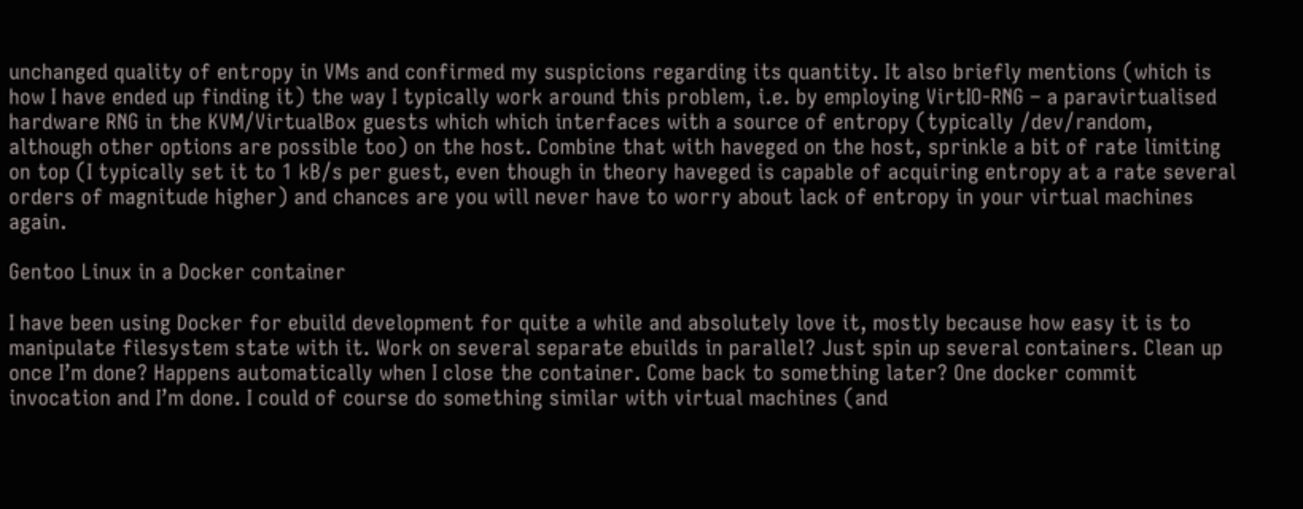unchanged quality of entropy in VMs and confirmed my suspicions regarding its quantity. It also briefly mentions (which is how I have ended up finding it) the way I typically work around this problem, i.e. by employing VirtIO-RNG – a paravirtualised hardware RNG in the KVM/VirtualBox guests which which interfaces with a source of entropy (typically /dev/random, although other options are possible too) on the host. Combine that with haveged on the host, sprinkle a bit of rate limiting on top (I typically set it to 1 kB/s per guest, even though in theory haveged is capable of acquiring entropy at a rate several orders of magnitude higher) and chances are you will never have to worry about lack of entropy in your virtual machines again.

Gentoo Linux in a Docker container

I have been using Docker for ebuild development for quite a while and absolutely love it, mostly because how easy it is to manipulate filesystem state with it. Work on several separate ebuilds in parallel? Just spin up several containers. Clean up once I’m done? Happens automatically when I close the container. Come back to something later? One docker commit invocation and I’m done. I could of course do something similar with virtual machines (and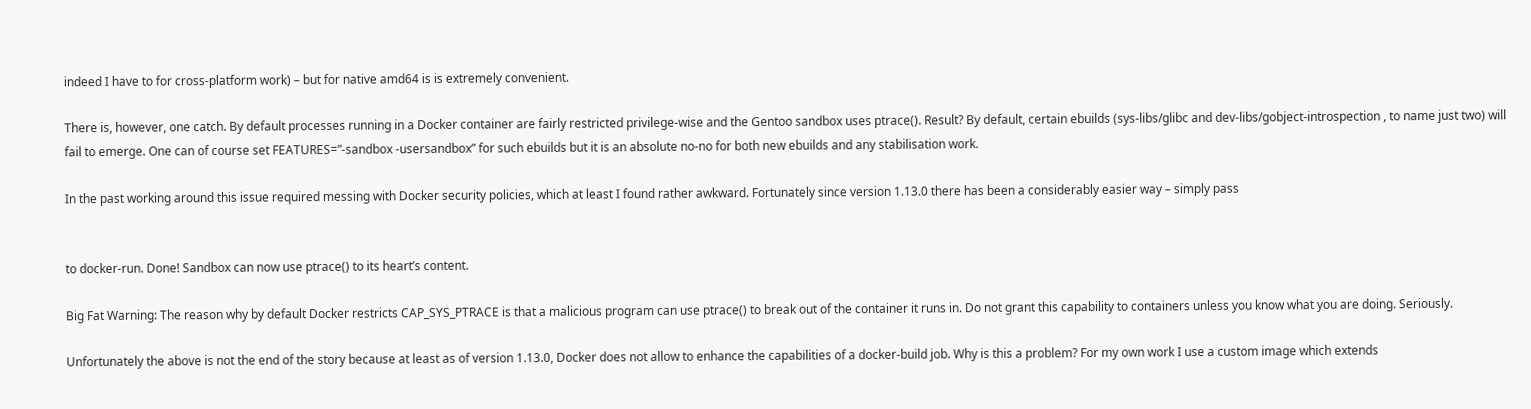indeed I have to for cross-platform work) – but for native amd64 is is extremely convenient.

There is, however, one catch. By default processes running in a Docker container are fairly restricted privilege-wise and the Gentoo sandbox uses ptrace(). Result? By default, certain ebuilds (sys-libs/glibc and dev-libs/gobject-introspection , to name just two) will fail to emerge. One can of course set FEATURES=”-sandbox -usersandbox” for such ebuilds but it is an absolute no-no for both new ebuilds and any stabilisation work.

In the past working around this issue required messing with Docker security policies, which at least I found rather awkward. Fortunately since version 1.13.0 there has been a considerably easier way – simply pass


to docker-run. Done! Sandbox can now use ptrace() to its heart’s content.

Big Fat Warning: The reason why by default Docker restricts CAP_SYS_PTRACE is that a malicious program can use ptrace() to break out of the container it runs in. Do not grant this capability to containers unless you know what you are doing. Seriously.

Unfortunately the above is not the end of the story because at least as of version 1.13.0, Docker does not allow to enhance the capabilities of a docker-build job. Why is this a problem? For my own work I use a custom image which extends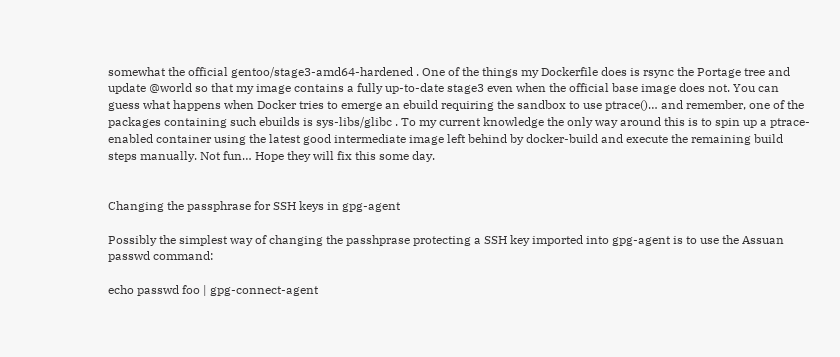somewhat the official gentoo/stage3-amd64-hardened . One of the things my Dockerfile does is rsync the Portage tree and update @world so that my image contains a fully up-to-date stage3 even when the official base image does not. You can guess what happens when Docker tries to emerge an ebuild requiring the sandbox to use ptrace()… and remember, one of the packages containing such ebuilds is sys-libs/glibc . To my current knowledge the only way around this is to spin up a ptrace-enabled container using the latest good intermediate image left behind by docker-build and execute the remaining build steps manually. Not fun… Hope they will fix this some day.


Changing the passphrase for SSH keys in gpg-agent

Possibly the simplest way of changing the passhprase protecting a SSH key imported into gpg-agent is to use the Assuan passwd command:

echo passwd foo | gpg-connect-agent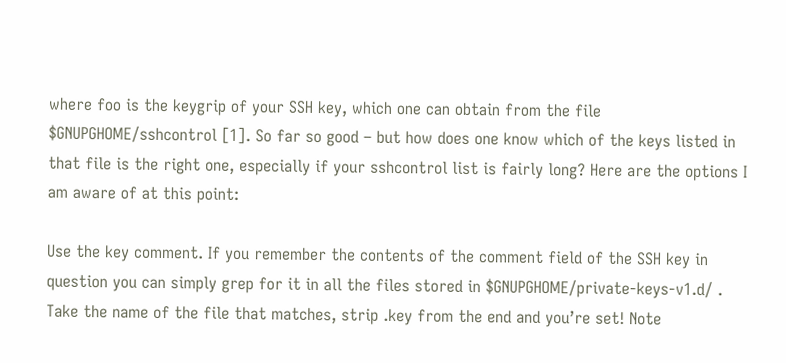where foo is the keygrip of your SSH key, which one can obtain from the file $GNUPGHOME/sshcontrol [1]. So far so good – but how does one know which of the keys listed in that file is the right one, especially if your sshcontrol list is fairly long? Here are the options I am aware of at this point:

Use the key comment. If you remember the contents of the comment field of the SSH key in question you can simply grep for it in all the files stored in $GNUPGHOME/private-keys-v1.d/ . Take the name of the file that matches, strip .key from the end and you’re set! Note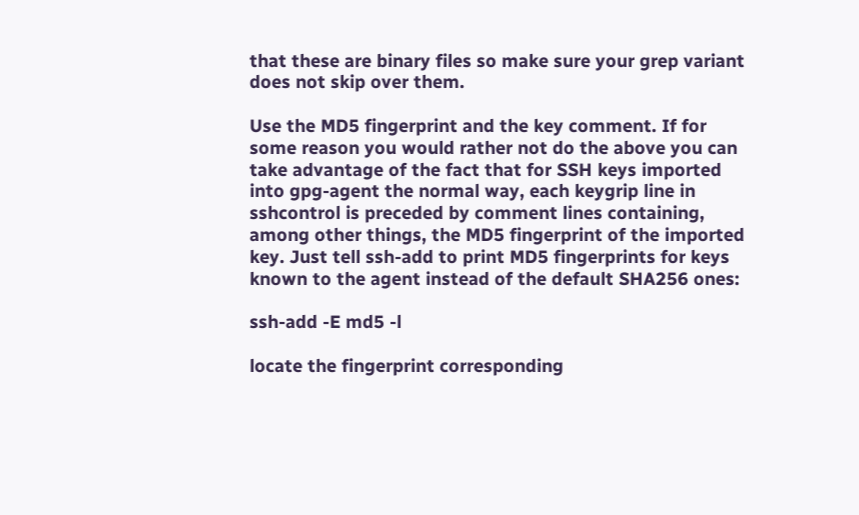that these are binary files so make sure your grep variant does not skip over them.

Use the MD5 fingerprint and the key comment. If for some reason you would rather not do the above you can take advantage of the fact that for SSH keys imported into gpg-agent the normal way, each keygrip line in sshcontrol is preceded by comment lines containing, among other things, the MD5 fingerprint of the imported key. Just tell ssh-add to print MD5 fingerprints for keys known to the agent instead of the default SHA256 ones:

ssh-add -E md5 -l

locate the fingerprint corresponding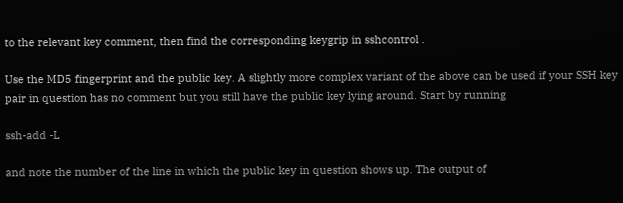to the relevant key comment, then find the corresponding keygrip in sshcontrol .

Use the MD5 fingerprint and the public key. A slightly more complex variant of the above can be used if your SSH key pair in question has no comment but you still have the public key lying around. Start by running

ssh-add -L

and note the number of the line in which the public key in question shows up. The output of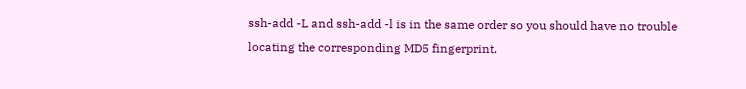ssh-add -L and ssh-add -l is in the same order so you should have no trouble locating the corresponding MD5 fingerprint.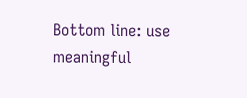Bottom line: use meaningful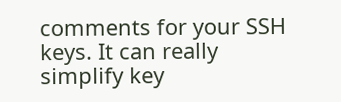comments for your SSH keys. It can really simplify key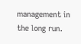management in the long run.